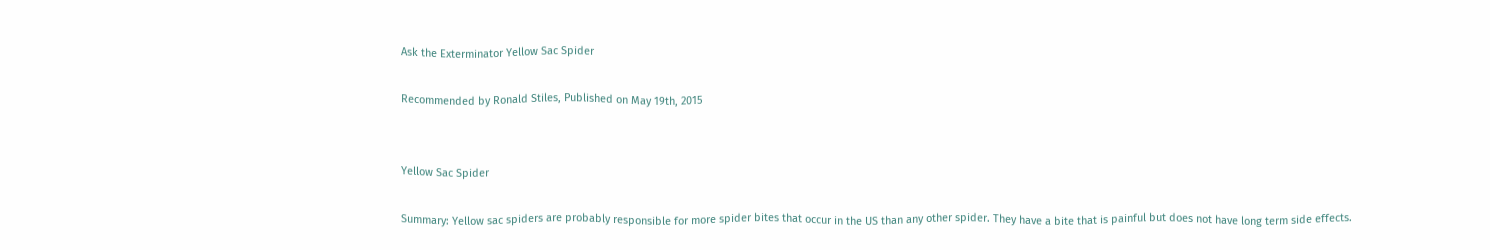Ask the Exterminator Yellow Sac Spider

Recommended by Ronald Stiles, Published on May 19th, 2015


Yellow Sac Spider

Summary: Yellow sac spiders are probably responsible for more spider bites that occur in the US than any other spider. They have a bite that is painful but does not have long term side effects.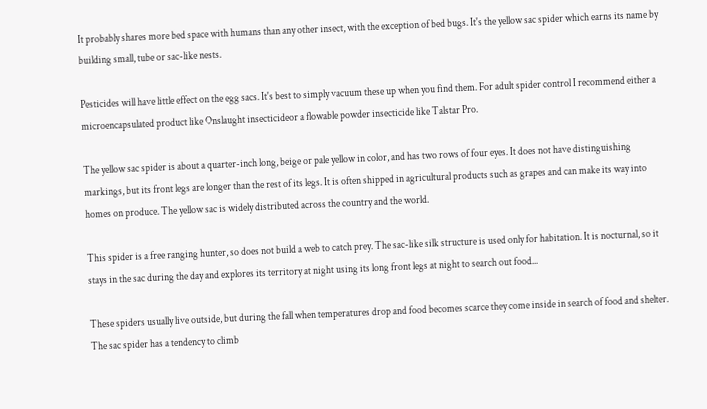It probably shares more bed space with humans than any other insect, with the exception of bed bugs. It's the yellow sac spider which earns its name by building small, tube or sac-like nests.

Pesticides will have little effect on the egg sacs. It's best to simply vacuum these up when you find them. For adult spider control I recommend either a microencapsulated product like Onslaught insecticideor a flowable powder insecticide like Talstar Pro.

The yellow sac spider is about a quarter-inch long, beige or pale yellow in color, and has two rows of four eyes. It does not have distinguishing markings, but its front legs are longer than the rest of its legs. It is often shipped in agricultural products such as grapes and can make its way into homes on produce. The yellow sac is widely distributed across the country and the world.

This spider is a free ranging hunter, so does not build a web to catch prey. The sac-like silk structure is used only for habitation. It is nocturnal, so it stays in the sac during the day and explores its territory at night using its long front legs at night to search out food...

These spiders usually live outside, but during the fall when temperatures drop and food becomes scarce they come inside in search of food and shelter. The sac spider has a tendency to climb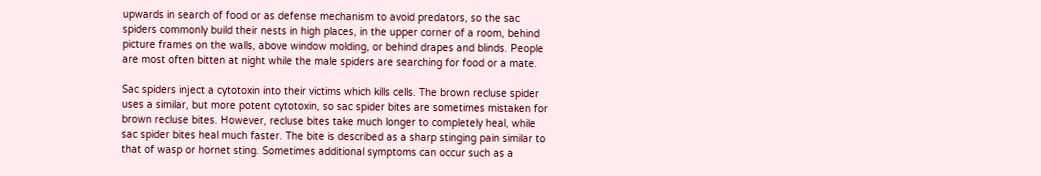upwards in search of food or as defense mechanism to avoid predators, so the sac spiders commonly build their nests in high places, in the upper corner of a room, behind picture frames on the walls, above window molding, or behind drapes and blinds. People are most often bitten at night while the male spiders are searching for food or a mate.

Sac spiders inject a cytotoxin into their victims which kills cells. The brown recluse spider uses a similar, but more potent cytotoxin, so sac spider bites are sometimes mistaken for brown recluse bites. However, recluse bites take much longer to completely heal, while sac spider bites heal much faster. The bite is described as a sharp stinging pain similar to that of wasp or hornet sting. Sometimes additional symptoms can occur such as a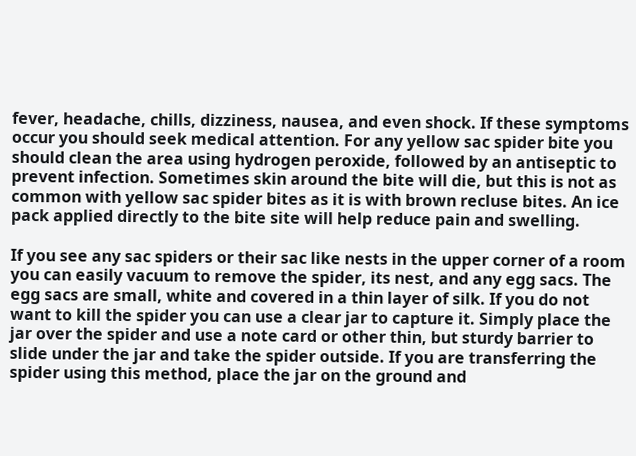fever, headache, chills, dizziness, nausea, and even shock. If these symptoms occur you should seek medical attention. For any yellow sac spider bite you should clean the area using hydrogen peroxide, followed by an antiseptic to prevent infection. Sometimes skin around the bite will die, but this is not as common with yellow sac spider bites as it is with brown recluse bites. An ice pack applied directly to the bite site will help reduce pain and swelling.

If you see any sac spiders or their sac like nests in the upper corner of a room you can easily vacuum to remove the spider, its nest, and any egg sacs. The egg sacs are small, white and covered in a thin layer of silk. If you do not want to kill the spider you can use a clear jar to capture it. Simply place the jar over the spider and use a note card or other thin, but sturdy barrier to slide under the jar and take the spider outside. If you are transferring the spider using this method, place the jar on the ground and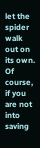let the spider walk out on its own. Of course, if you are not into saving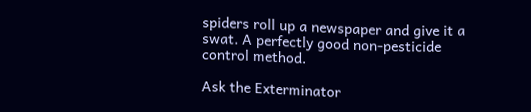spiders roll up a newspaper and give it a swat. A perfectly good non-pesticide control method.

Ask the Exterminator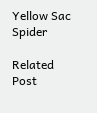Yellow Sac Spider

Related Post